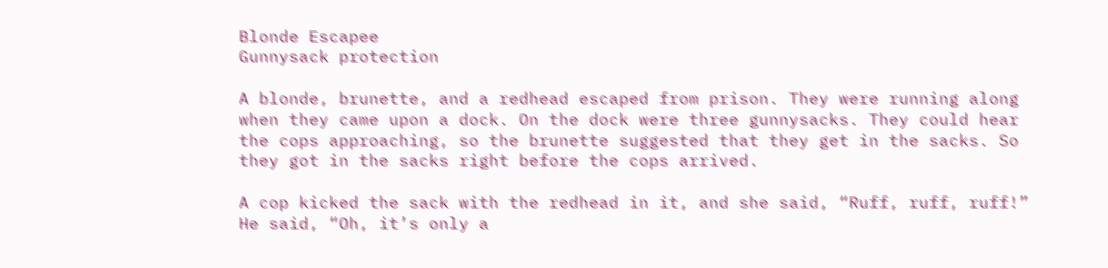Blonde Escapee
Gunnysack protection

A blonde, brunette, and a redhead escaped from prison. They were running along when they came upon a dock. On the dock were three gunnysacks. They could hear the cops approaching, so the brunette suggested that they get in the sacks. So they got in the sacks right before the cops arrived.

A cop kicked the sack with the redhead in it, and she said, “Ruff, ruff, ruff!”
He said, “Oh, it’s only a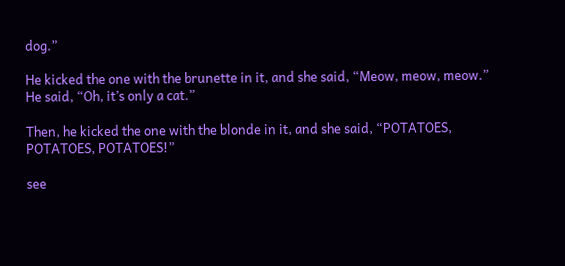dog.”

He kicked the one with the brunette in it, and she said, “Meow, meow, meow.”
He said, “Oh, it’s only a cat.”

Then, he kicked the one with the blonde in it, and she said, “POTATOES, POTATOES, POTATOES!”

see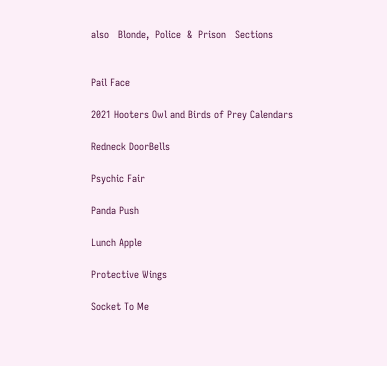also   Blonde,  Police  &  Prison   Sections


Pail Face

2021 Hooters Owl and Birds of Prey Calendars

Redneck DoorBells

Psychic Fair

Panda Push

Lunch Apple

Protective Wings

Socket To Me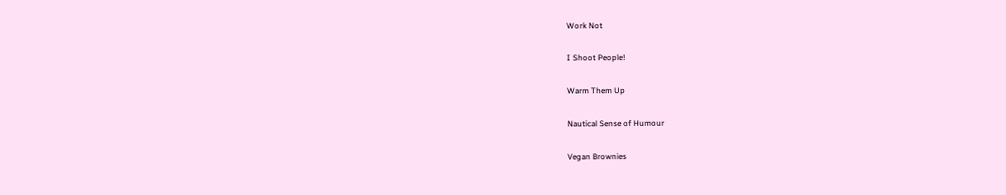Work Not

I Shoot People!

Warm Them Up

Nautical Sense of Humour

Vegan Brownies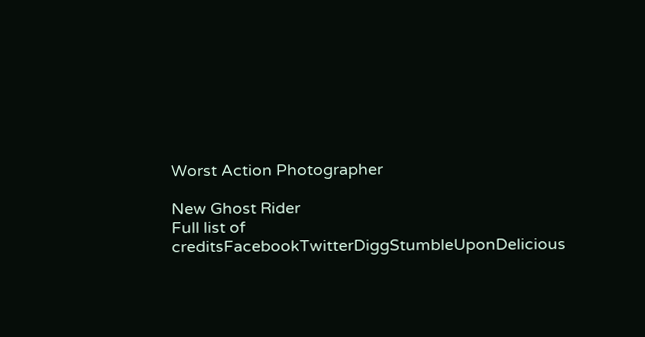Worst Action Photographer

New Ghost Rider
Full list of creditsFacebookTwitterDiggStumbleUponDelicious